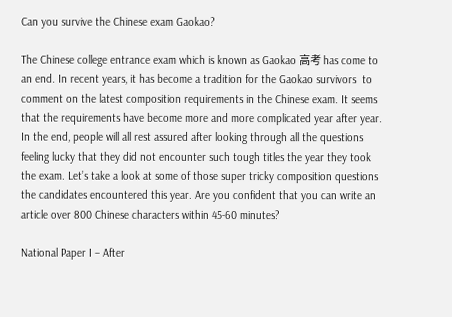Can you survive the Chinese exam Gaokao?

The Chinese college entrance exam which is known as Gaokao 高考 has come to an end. In recent years, it has become a tradition for the Gaokao survivors  to comment on the latest composition requirements in the Chinese exam. It seems that the requirements have become more and more complicated year after year.  In the end, people will all rest assured after looking through all the questions feeling lucky that they did not encounter such tough titles the year they took the exam. Let’s take a look at some of those super tricky composition questions the candidates encountered this year. Are you confident that you can write an article over 800 Chinese characters within 45-60 minutes?

National Paper I – After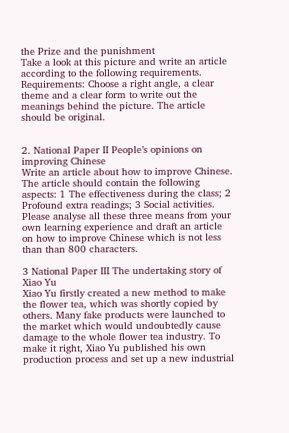the Prize and the punishment
Take a look at this picture and write an article according to the following requirements.
Requirements: Choose a right angle, a clear theme and a clear form to write out the meanings behind the picture. The article should be original.


2. National Paper II People’s opinions on improving Chinese
Write an article about how to improve Chinese. The article should contain the following aspects: 1 The effectiveness during the class; 2 Profound extra readings; 3 Social activities. Please analyse all these three means from your own learning experience and draft an article on how to improve Chinese which is not less than than 800 characters.

3 National Paper III The undertaking story of Xiao Yu
Xiao Yu firstly created a new method to make the flower tea, which was shortly copied by others. Many fake products were launched to the market which would undoubtedly cause damage to the whole flower tea industry. To make it right, Xiao Yu published his own production process and set up a new industrial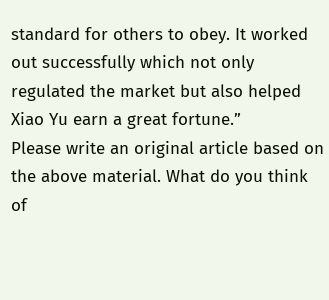standard for others to obey. It worked out successfully which not only regulated the market but also helped Xiao Yu earn a great fortune.”
Please write an original article based on the above material. What do you think of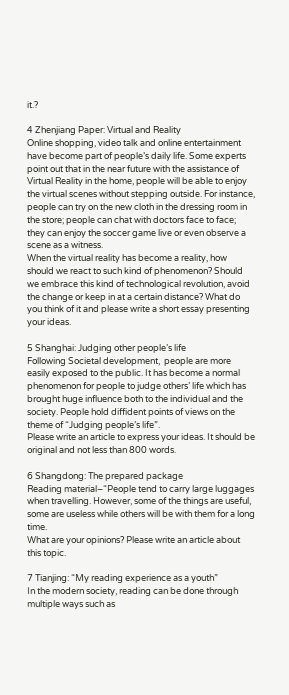it.?

4 Zhenjiang Paper: Virtual and Reality
Online shopping, video talk and online entertainment have become part of people’s daily life. Some experts point out that in the near future with the assistance of Virtual Reality in the home, people will be able to enjoy the virtual scenes without stepping outside. For instance, people can try on the new cloth in the dressing room in the store; people can chat with doctors face to face; they can enjoy the soccer game live or even observe a scene as a witness.
When the virtual reality has become a reality, how should we react to such kind of phenomenon? Should we embrace this kind of technological revolution, avoid the change or keep in at a certain distance? What do you think of it and please write a short essay presenting your ideas.

5 Shanghai: Judging other people’s life
Following Societal development,  people are more easily exposed to the public. It has become a normal phenomenon for people to judge others’ life which has brought huge influence both to the individual and the society. People hold diffident points of views on the theme of “Judging people’s life”.
Please write an article to express your ideas. It should be original and not less than 800 words.

6 Shangdong: The prepared package
Reading material–“People tend to carry large luggages when travelling. However, some of the things are useful, some are useless while others will be with them for a long time.
What are your opinions? Please write an article about this topic.

7 Tianjing: “My reading experience as a youth”
In the modern society, reading can be done through multiple ways such as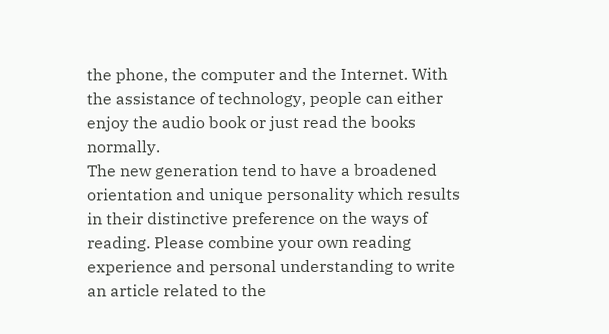the phone, the computer and the Internet. With the assistance of technology, people can either enjoy the audio book or just read the books normally.
The new generation tend to have a broadened orientation and unique personality which results in their distinctive preference on the ways of reading. Please combine your own reading experience and personal understanding to write an article related to the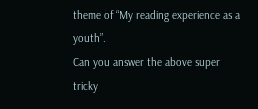theme of “My reading experience as a youth”.
Can you answer the above super tricky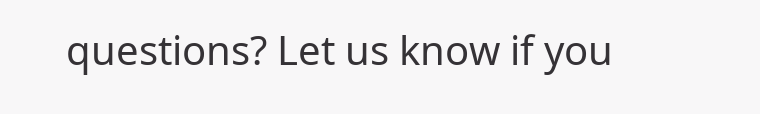questions? Let us know if you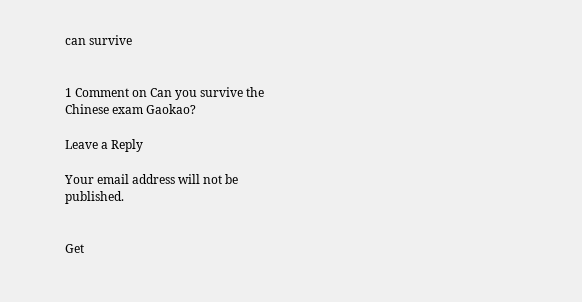can survive


1 Comment on Can you survive the Chinese exam Gaokao?

Leave a Reply

Your email address will not be published.


Get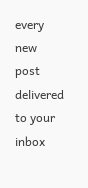every new post delivered to your inbox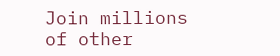Join millions of other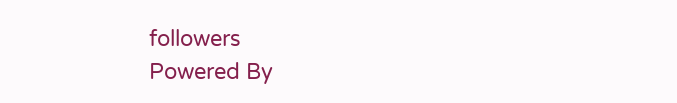followers
Powered By